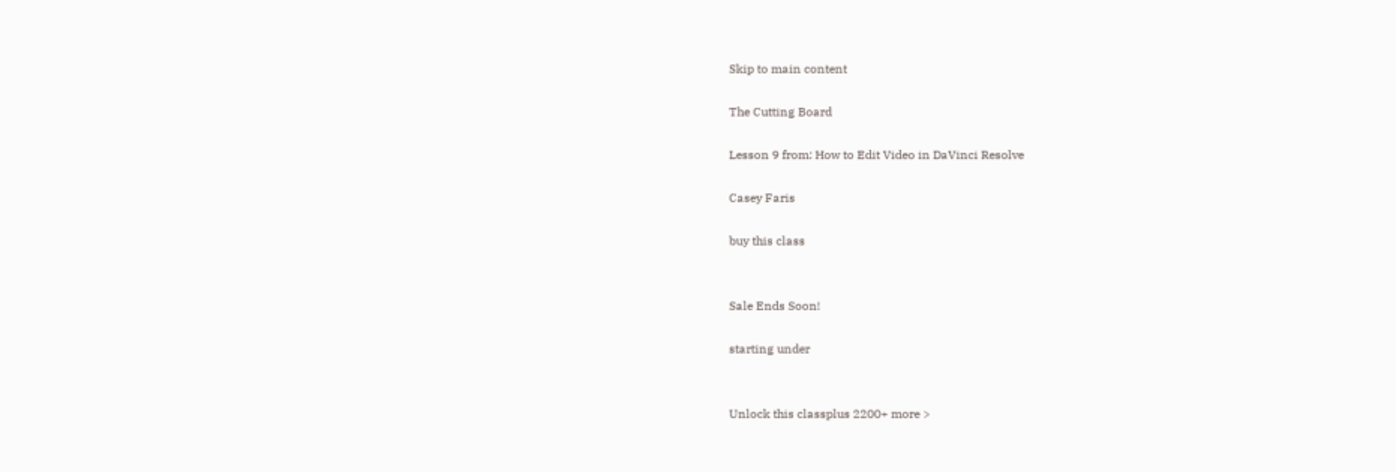Skip to main content

The Cutting Board

Lesson 9 from: How to Edit Video in DaVinci Resolve

Casey Faris

buy this class


Sale Ends Soon!

starting under


Unlock this classplus 2200+ more >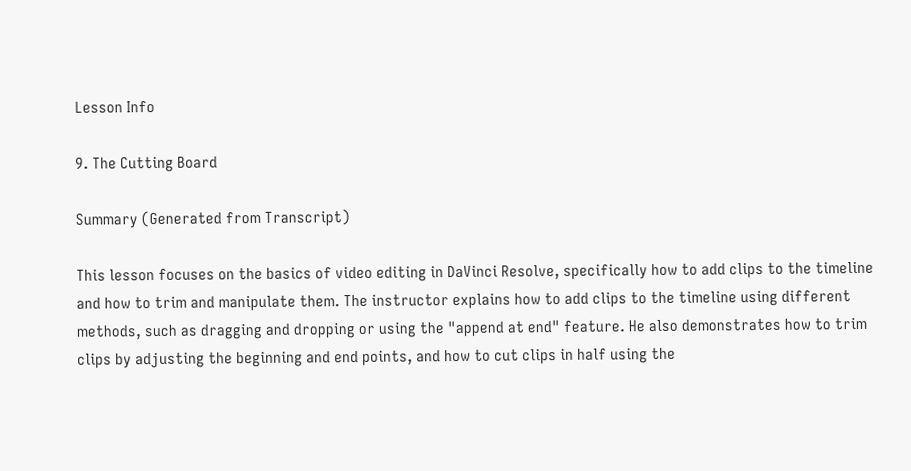Lesson Info

9. The Cutting Board

Summary (Generated from Transcript)

This lesson focuses on the basics of video editing in DaVinci Resolve, specifically how to add clips to the timeline and how to trim and manipulate them. The instructor explains how to add clips to the timeline using different methods, such as dragging and dropping or using the "append at end" feature. He also demonstrates how to trim clips by adjusting the beginning and end points, and how to cut clips in half using the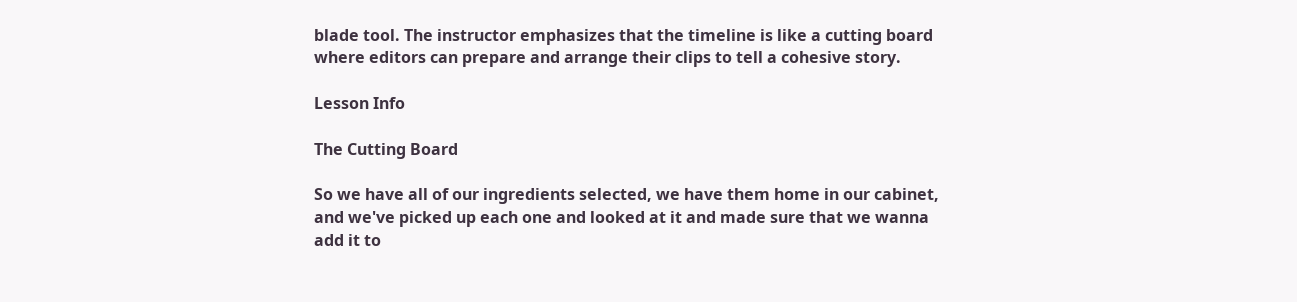blade tool. The instructor emphasizes that the timeline is like a cutting board where editors can prepare and arrange their clips to tell a cohesive story.

Lesson Info

The Cutting Board

So we have all of our ingredients selected, we have them home in our cabinet, and we've picked up each one and looked at it and made sure that we wanna add it to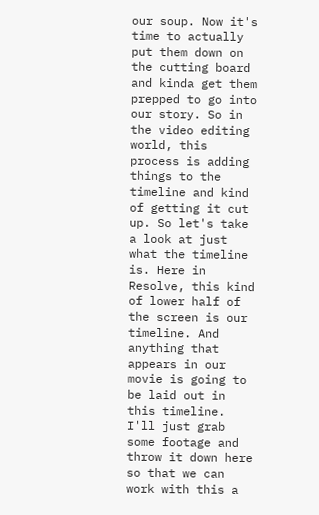our soup. Now it's time to actually put them down on the cutting board and kinda get them prepped to go into our story. So in the video editing world, this process is adding things to the timeline and kind of getting it cut up. So let's take a look at just what the timeline is. Here in Resolve, this kind of lower half of the screen is our timeline. And anything that appears in our movie is going to be laid out in this timeline. I'll just grab some footage and throw it down here so that we can work with this a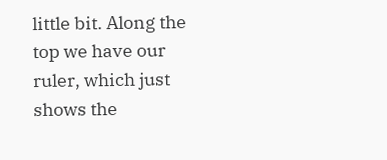little bit. Along the top we have our ruler, which just shows the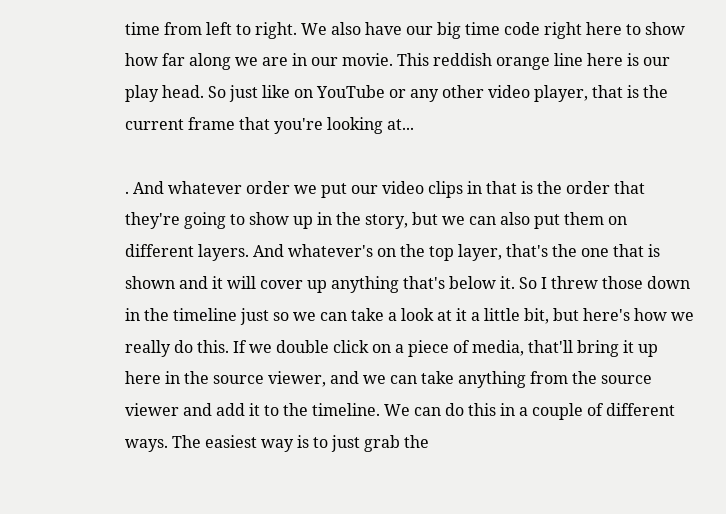time from left to right. We also have our big time code right here to show how far along we are in our movie. This reddish orange line here is our play head. So just like on YouTube or any other video player, that is the current frame that you're looking at...

. And whatever order we put our video clips in that is the order that they're going to show up in the story, but we can also put them on different layers. And whatever's on the top layer, that's the one that is shown and it will cover up anything that's below it. So I threw those down in the timeline just so we can take a look at it a little bit, but here's how we really do this. If we double click on a piece of media, that'll bring it up here in the source viewer, and we can take anything from the source viewer and add it to the timeline. We can do this in a couple of different ways. The easiest way is to just grab the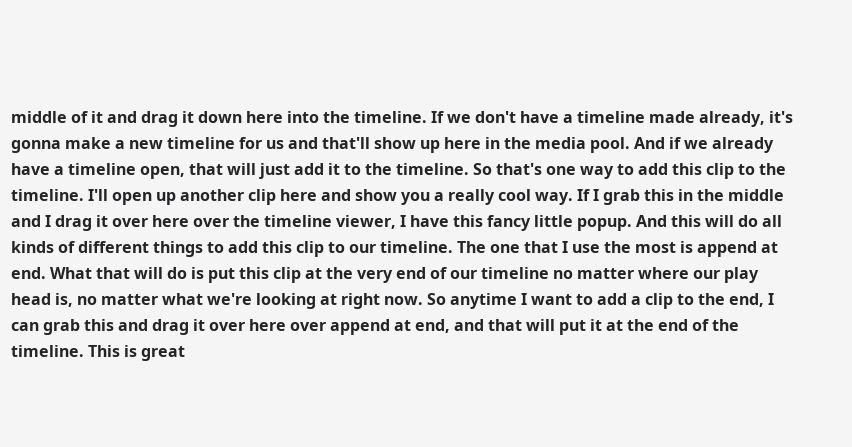middle of it and drag it down here into the timeline. If we don't have a timeline made already, it's gonna make a new timeline for us and that'll show up here in the media pool. And if we already have a timeline open, that will just add it to the timeline. So that's one way to add this clip to the timeline. I'll open up another clip here and show you a really cool way. If I grab this in the middle and I drag it over here over the timeline viewer, I have this fancy little popup. And this will do all kinds of different things to add this clip to our timeline. The one that I use the most is append at end. What that will do is put this clip at the very end of our timeline no matter where our play head is, no matter what we're looking at right now. So anytime I want to add a clip to the end, I can grab this and drag it over here over append at end, and that will put it at the end of the timeline. This is great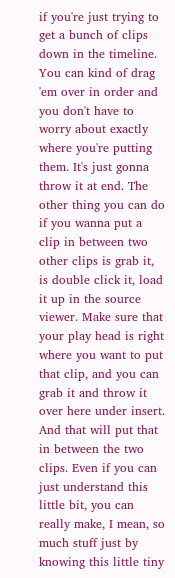if you're just trying to get a bunch of clips down in the timeline. You can kind of drag 'em over in order and you don't have to worry about exactly where you're putting them. It's just gonna throw it at end. The other thing you can do if you wanna put a clip in between two other clips is grab it, is double click it, load it up in the source viewer. Make sure that your play head is right where you want to put that clip, and you can grab it and throw it over here under insert. And that will put that in between the two clips. Even if you can just understand this little bit, you can really make, I mean, so much stuff just by knowing this little tiny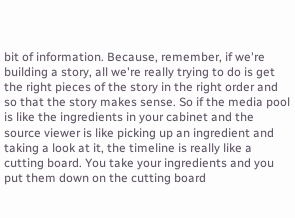bit of information. Because, remember, if we're building a story, all we're really trying to do is get the right pieces of the story in the right order and so that the story makes sense. So if the media pool is like the ingredients in your cabinet and the source viewer is like picking up an ingredient and taking a look at it, the timeline is really like a cutting board. You take your ingredients and you put them down on the cutting board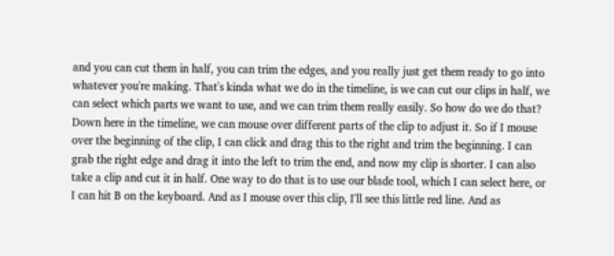and you can cut them in half, you can trim the edges, and you really just get them ready to go into whatever you're making. That's kinda what we do in the timeline, is we can cut our clips in half, we can select which parts we want to use, and we can trim them really easily. So how do we do that? Down here in the timeline, we can mouse over different parts of the clip to adjust it. So if I mouse over the beginning of the clip, I can click and drag this to the right and trim the beginning. I can grab the right edge and drag it into the left to trim the end, and now my clip is shorter. I can also take a clip and cut it in half. One way to do that is to use our blade tool, which I can select here, or I can hit B on the keyboard. And as I mouse over this clip, I'll see this little red line. And as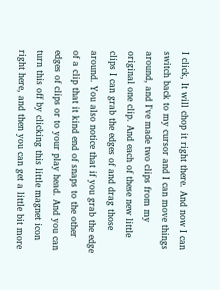I click, It will chop it right there. And now I can switch back to my cursor and I can move things around, and I've made two clips from my original one clip. And each of these new little clips I can grab the edges of and drag those around. You also notice that if you grab the edge of a clip that it kind end of snaps to the other edges of clips or to your play head. And you can turn this off by clicking this little magnet icon right here, and then you can get a little bit more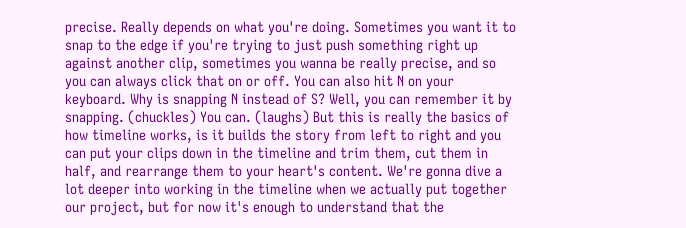precise. Really depends on what you're doing. Sometimes you want it to snap to the edge if you're trying to just push something right up against another clip, sometimes you wanna be really precise, and so you can always click that on or off. You can also hit N on your keyboard. Why is snapping N instead of S? Well, you can remember it by snapping. (chuckles) You can. (laughs) But this is really the basics of how timeline works, is it builds the story from left to right and you can put your clips down in the timeline and trim them, cut them in half, and rearrange them to your heart's content. We're gonna dive a lot deeper into working in the timeline when we actually put together our project, but for now it's enough to understand that the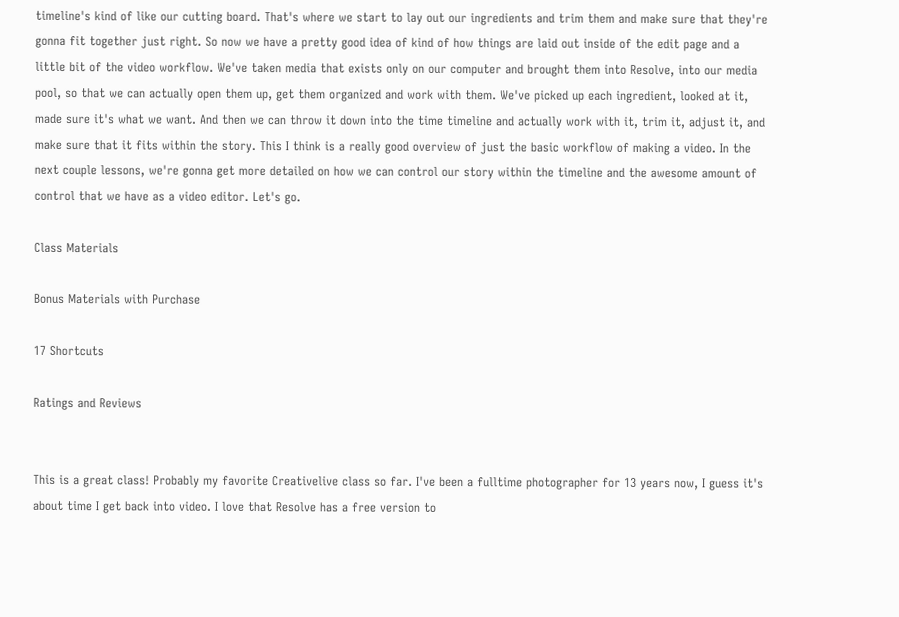timeline's kind of like our cutting board. That's where we start to lay out our ingredients and trim them and make sure that they're gonna fit together just right. So now we have a pretty good idea of kind of how things are laid out inside of the edit page and a little bit of the video workflow. We've taken media that exists only on our computer and brought them into Resolve, into our media pool, so that we can actually open them up, get them organized and work with them. We've picked up each ingredient, looked at it, made sure it's what we want. And then we can throw it down into the time timeline and actually work with it, trim it, adjust it, and make sure that it fits within the story. This I think is a really good overview of just the basic workflow of making a video. In the next couple lessons, we're gonna get more detailed on how we can control our story within the timeline and the awesome amount of control that we have as a video editor. Let's go.

Class Materials

Bonus Materials with Purchase

17 Shortcuts

Ratings and Reviews


This is a great class! Probably my favorite Creativelive class so far. I've been a fulltime photographer for 13 years now, I guess it's about time I get back into video. I love that Resolve has a free version to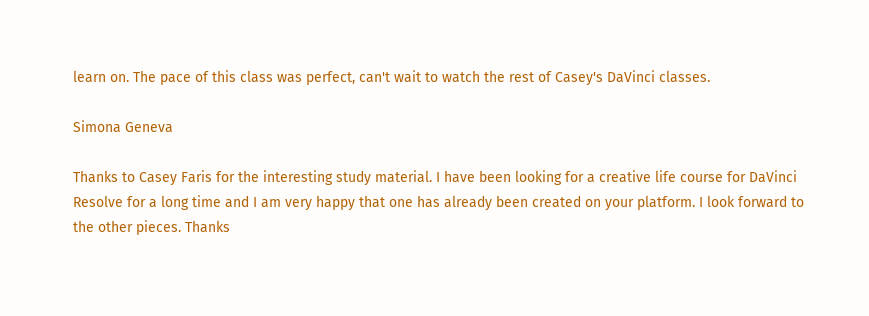learn on. The pace of this class was perfect, can't wait to watch the rest of Casey's DaVinci classes.

Simona Geneva

Thanks to Casey Faris for the interesting study material. I have been looking for a creative life course for DaVinci Resolve for a long time and I am very happy that one has already been created on your platform. I look forward to the other pieces. Thanks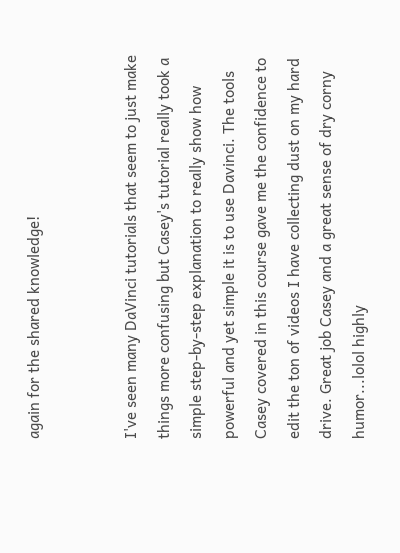again for the shared knowledge!


I've seen many DaVinci tutorials that seem to just make things more confusing but Casey's tutorial really took a simple step-by-step explanation to really show how powerful and yet simple it is to use Davinci. The tools Casey covered in this course gave me the confidence to edit the ton of videos I have collecting dust on my hard drive. Great job Casey and a great sense of dry corny humor...lolol highly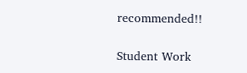recommended!!

Student Work